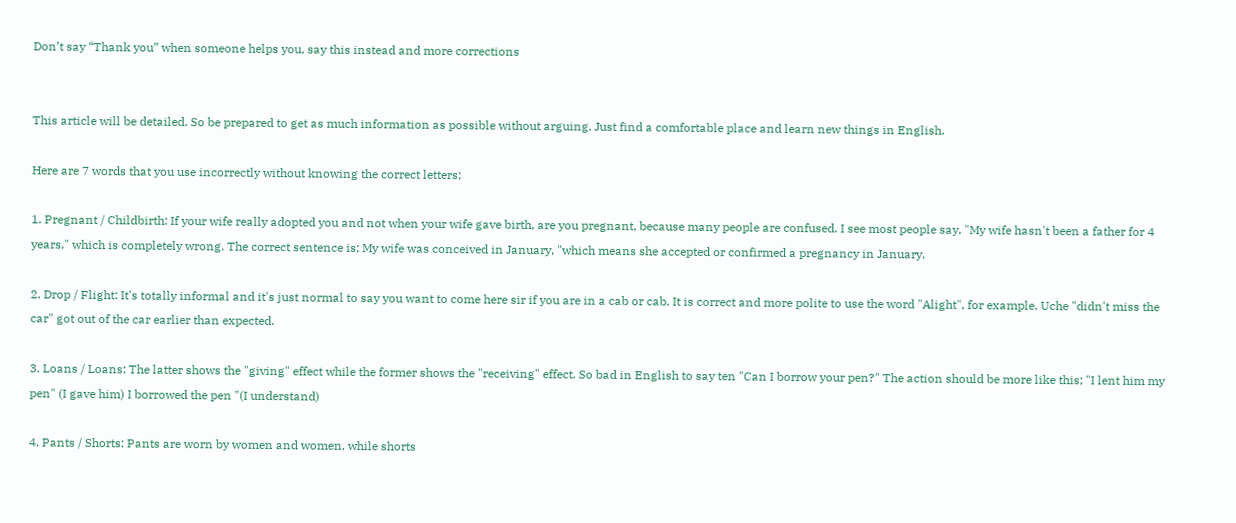Don’t say “Thank you” when someone helps you, say this instead and more corrections


This article will be detailed. So be prepared to get as much information as possible without arguing. Just find a comfortable place and learn new things in English.

Here are 7 words that you use incorrectly without knowing the correct letters;

1. Pregnant / Childbirth: If your wife really adopted you and not when your wife gave birth, are you pregnant, because many people are confused. I see most people say, "My wife hasn't been a father for 4 years," which is completely wrong. The correct sentence is; My wife was conceived in January, "which means she accepted or confirmed a pregnancy in January.

2. Drop / Flight: It's totally informal and it's just normal to say you want to come here sir if you are in a cab or cab. It is correct and more polite to use the word "Alight", for example. Uche "didn't miss the car" got out of the car earlier than expected.

3. Loans / Loans: The latter shows the "giving" effect while the former shows the "receiving" effect. So bad in English to say ten "Can I borrow your pen?" The action should be more like this; "I lent him my pen" (I gave him) I borrowed the pen "(I understand)

4. Pants / Shorts: Pants are worn by women and women, while shorts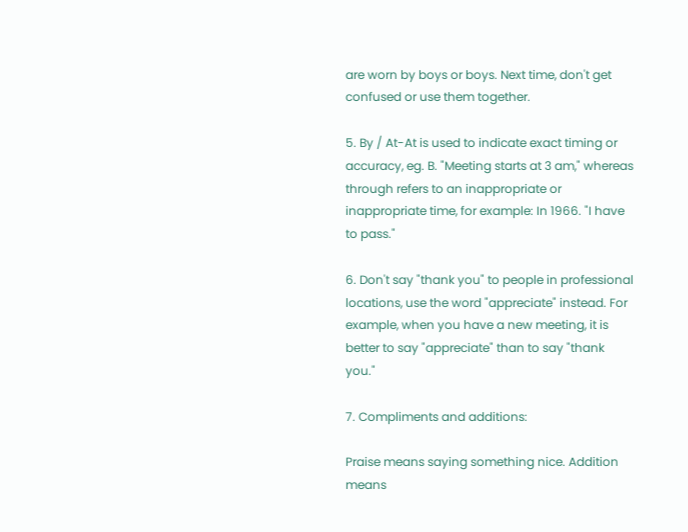are worn by boys or boys. Next time, don't get confused or use them together.

5. By / At-At is used to indicate exact timing or accuracy, eg. B. "Meeting starts at 3 am," whereas through refers to an inappropriate or inappropriate time, for example: In 1966. "I have to pass."

6. Don't say "thank you" to people in professional locations, use the word "appreciate" instead. For example, when you have a new meeting, it is better to say "appreciate" than to say "thank you."

7. Compliments and additions:

Praise means saying something nice. Addition means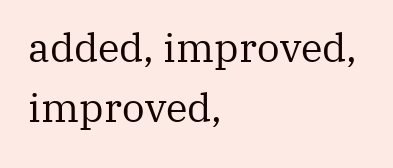added, improved, improved,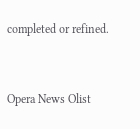completed or refined.


Opera News Olist